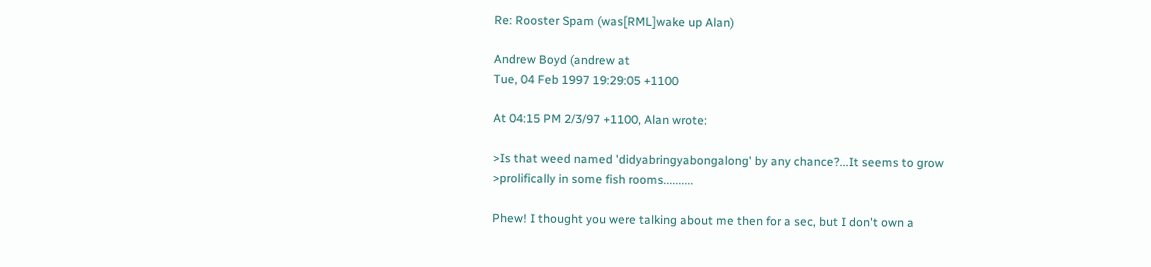Re: Rooster Spam (was[RML]wake up Alan)

Andrew Boyd (andrew at
Tue, 04 Feb 1997 19:29:05 +1100

At 04:15 PM 2/3/97 +1100, Alan wrote:

>Is that weed named 'didyabringyabongalong' by any chance?...It seems to grow
>prolifically in some fish rooms..........

Phew! I thought you were talking about me then for a sec, but I don't own a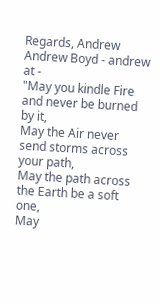Regards, Andrew
Andrew Boyd - andrew at -
"May you kindle Fire and never be burned by it,
May the Air never send storms across your path,
May the path across the Earth be a soft one,
May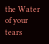the Water of your tears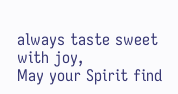always taste sweet with joy,
May your Spirit find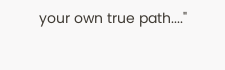your own true path...."